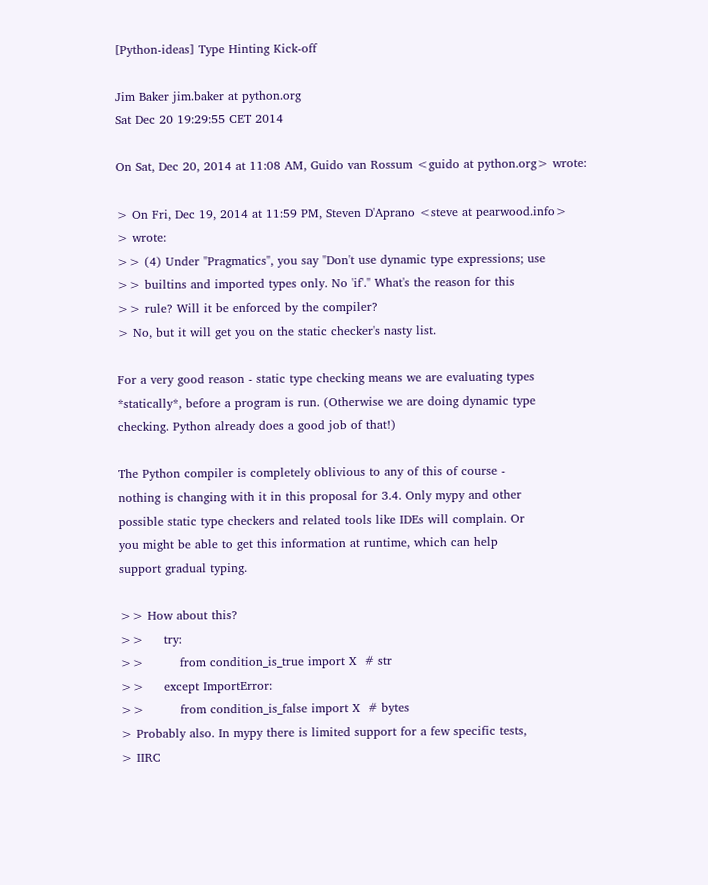[Python-ideas] Type Hinting Kick-off

Jim Baker jim.baker at python.org
Sat Dec 20 19:29:55 CET 2014

On Sat, Dec 20, 2014 at 11:08 AM, Guido van Rossum <guido at python.org> wrote:

> On Fri, Dec 19, 2014 at 11:59 PM, Steven D'Aprano <steve at pearwood.info>
> wrote:
>> (4) Under "Pragmatics", you say "Don't use dynamic type expressions; use
>> builtins and imported types only. No 'if'." What's the reason for this
>> rule? Will it be enforced by the compiler?
> No, but it will get you on the static checker's nasty list.

For a very good reason - static type checking means we are evaluating types
*statically*, before a program is run. (Otherwise we are doing dynamic type
checking. Python already does a good job of that!)

The Python compiler is completely oblivious to any of this of course -
nothing is changing with it in this proposal for 3.4. Only mypy and other
possible static type checkers and related tools like IDEs will complain. Or
you might be able to get this information at runtime, which can help
support gradual typing.

>> How about this?
>>     try:
>>         from condition_is_true import X  # str
>>     except ImportError:
>>         from condition_is_false import X  # bytes
> Probably also. In mypy there is limited support for a few specific tests,
> IIRC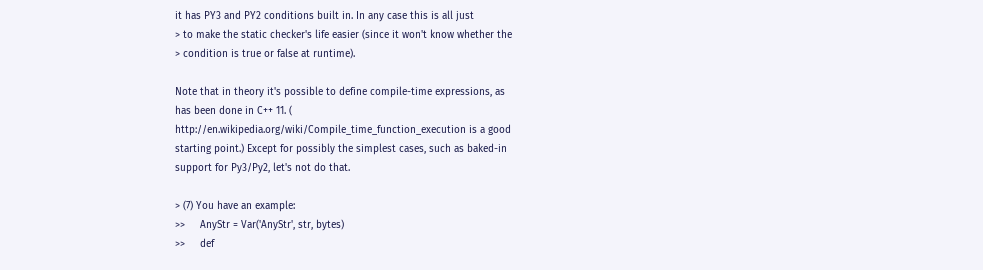it has PY3 and PY2 conditions built in. In any case this is all just
> to make the static checker's life easier (since it won't know whether the
> condition is true or false at runtime).

Note that in theory it's possible to define compile-time expressions, as
has been done in C++ 11. (
http://en.wikipedia.org/wiki/Compile_time_function_execution is a good
starting point.) Except for possibly the simplest cases, such as baked-in
support for Py3/Py2, let's not do that.

> (7) You have an example:
>>     AnyStr = Var('AnyStr', str, bytes)
>>     def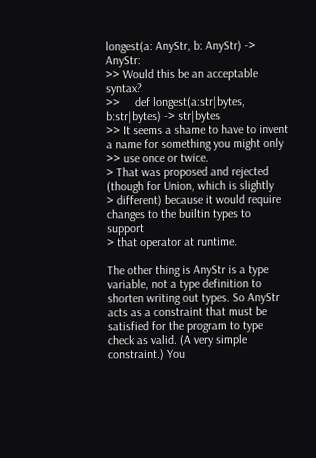longest(a: AnyStr, b: AnyStr) -> AnyStr:
>> Would this be an acceptable syntax?
>>     def longest(a:str|bytes, b:str|bytes) -> str|bytes
>> It seems a shame to have to invent a name for something you might only
>> use once or twice.
> That was proposed and rejected (though for Union, which is slightly
> different) because it would require changes to the builtin types to support
> that operator at runtime.

The other thing is AnyStr is a type variable, not a type definition to
shorten writing out types. So AnyStr acts as a constraint that must be
satisfied for the program to type check as valid. (A very simple
constraint.) You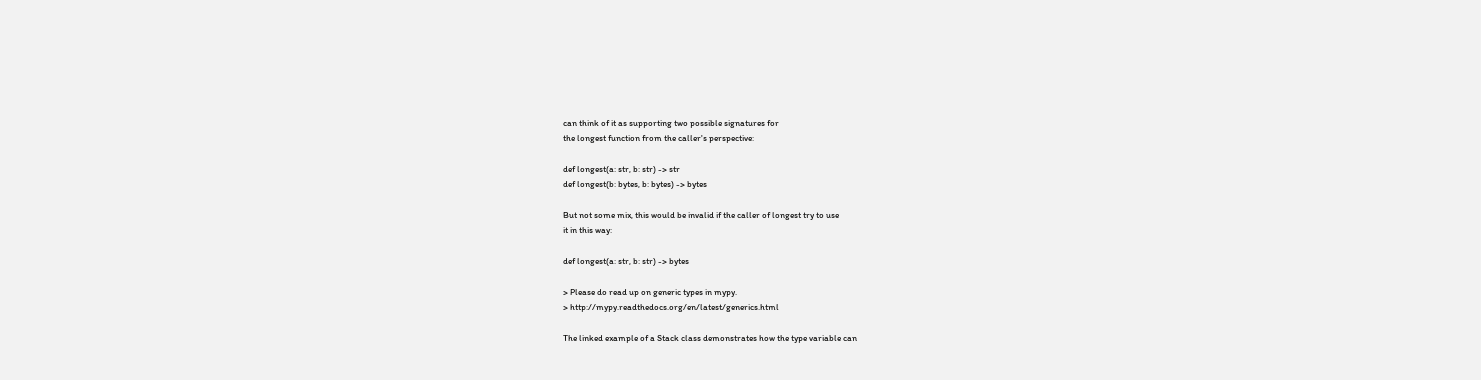can think of it as supporting two possible signatures for
the longest function from the caller's perspective:

def longest(a: str, b: str) -> str
def longest(b: bytes, b: bytes) -> bytes

But not some mix, this would be invalid if the caller of longest try to use
it in this way:

def longest(a: str, b: str) -> bytes

> Please do read up on generic types in mypy.
> http://mypy.readthedocs.org/en/latest/generics.html

The linked example of a Stack class demonstrates how the type variable can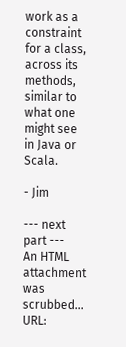work as a constraint for a class, across its methods, similar to what one
might see in Java or Scala.

- Jim

--- next part ---
An HTML attachment was scrubbed...
URL: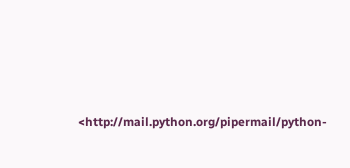<http://mail.python.org/pipermail/python-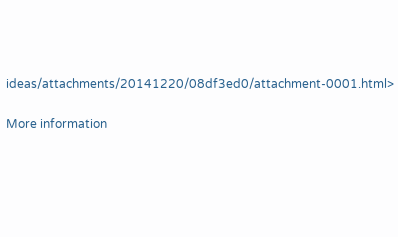ideas/attachments/20141220/08df3ed0/attachment-0001.html>

More information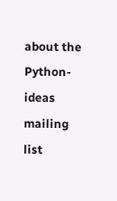about the Python-ideas mailing list